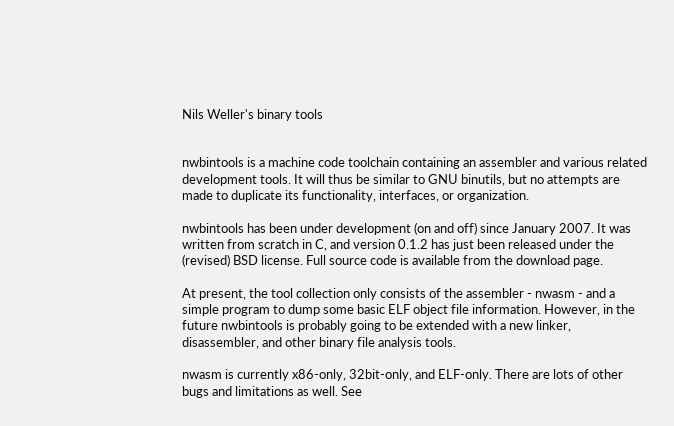Nils Weller's binary tools


nwbintools is a machine code toolchain containing an assembler and various related development tools. It will thus be similar to GNU binutils, but no attempts are made to duplicate its functionality, interfaces, or organization.

nwbintools has been under development (on and off) since January 2007. It was written from scratch in C, and version 0.1.2 has just been released under the (revised) BSD license. Full source code is available from the download page.

At present, the tool collection only consists of the assembler - nwasm - and a simple program to dump some basic ELF object file information. However, in the future nwbintools is probably going to be extended with a new linker, disassembler, and other binary file analysis tools.

nwasm is currently x86-only, 32bit-only, and ELF-only. There are lots of other bugs and limitations as well. See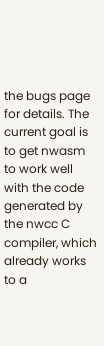the bugs page for details. The current goal is to get nwasm to work well with the code generated by the nwcc C compiler, which already works to a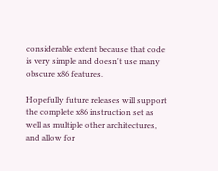considerable extent because that code is very simple and doesn't use many obscure x86 features.

Hopefully future releases will support the complete x86 instruction set as well as multiple other architectures, and allow for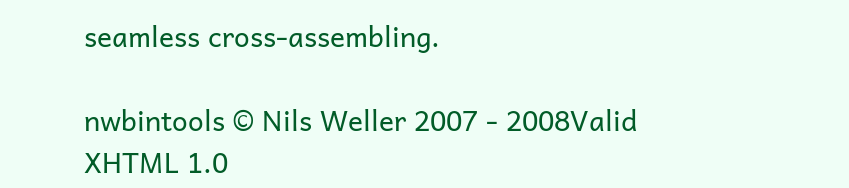seamless cross-assembling.

nwbintools © Nils Weller 2007 - 2008Valid XHTML 1.0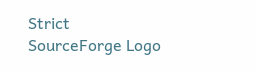Strict
SourceForge Logo